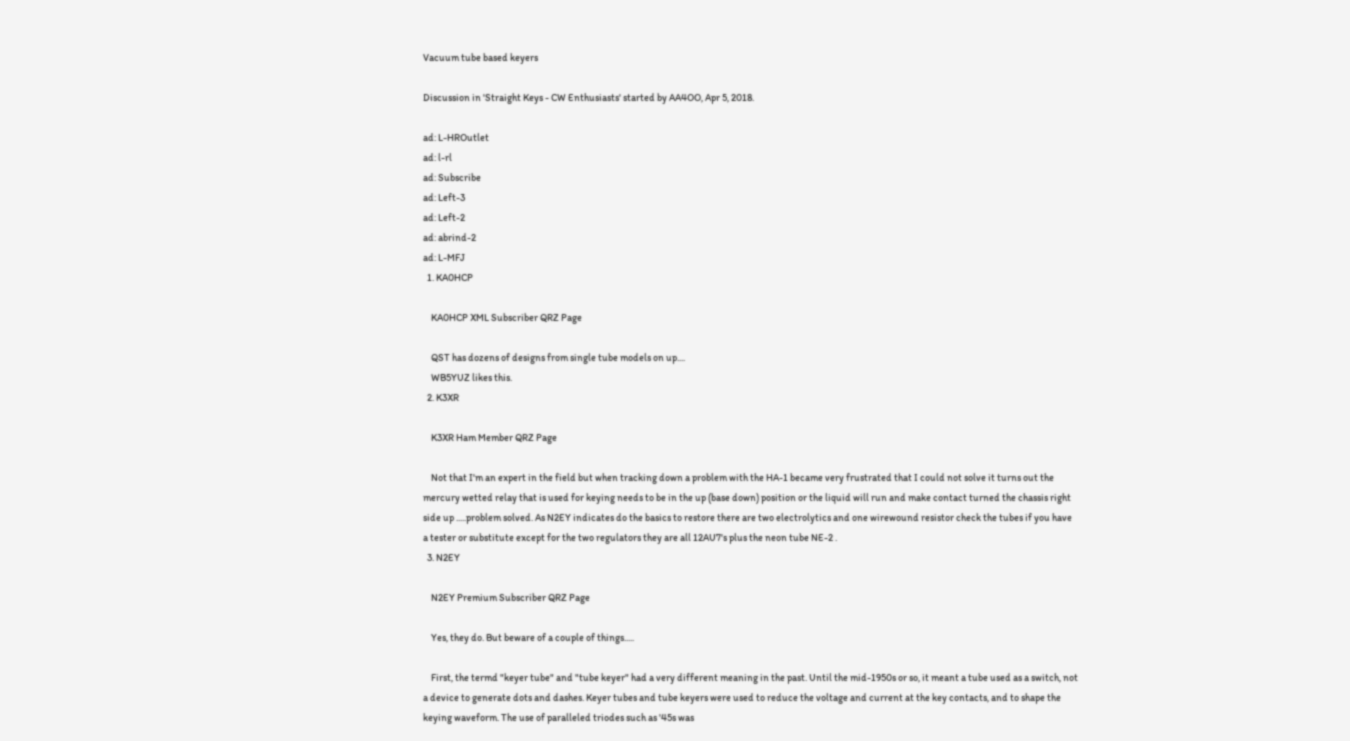Vacuum tube based keyers

Discussion in 'Straight Keys - CW Enthusiasts' started by AA4OO, Apr 5, 2018.

ad: L-HROutlet
ad: l-rl
ad: Subscribe
ad: Left-3
ad: Left-2
ad: abrind-2
ad: L-MFJ
  1. KA0HCP

    KA0HCP XML Subscriber QRZ Page

    QST has dozens of designs from single tube models on up....
    WB5YUZ likes this.
  2. K3XR

    K3XR Ham Member QRZ Page

    Not that I'm an expert in the field but when tracking down a problem with the HA-1 became very frustrated that I could not solve it turns out the mercury wetted relay that is used for keying needs to be in the up (base down) position or the liquid will run and make contact turned the chassis right side up .....problem solved. As N2EY indicates do the basics to restore there are two electrolytics and one wirewound resistor check the tubes if you have a tester or substitute except for the two regulators they are all 12AU7's plus the neon tube NE-2 .
  3. N2EY

    N2EY Premium Subscriber QRZ Page

    Yes, they do. But beware of a couple of things.....

    First, the termd "keyer tube" and "tube keyer" had a very different meaning in the past. Until the mid-1950s or so, it meant a tube used as a switch, not a device to generate dots and dashes. Keyer tubes and tube keyers were used to reduce the voltage and current at the key contacts, and to shape the keying waveform. The use of paralleled triodes such as '45s was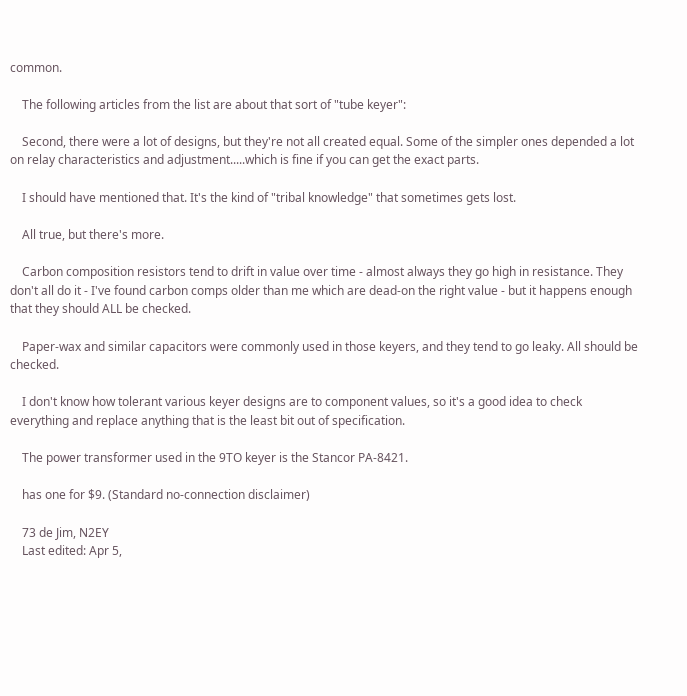common.

    The following articles from the list are about that sort of "tube keyer":

    Second, there were a lot of designs, but they're not all created equal. Some of the simpler ones depended a lot on relay characteristics and adjustment.....which is fine if you can get the exact parts.

    I should have mentioned that. It's the kind of "tribal knowledge" that sometimes gets lost.

    All true, but there's more.

    Carbon composition resistors tend to drift in value over time - almost always they go high in resistance. They don't all do it - I've found carbon comps older than me which are dead-on the right value - but it happens enough that they should ALL be checked.

    Paper-wax and similar capacitors were commonly used in those keyers, and they tend to go leaky. All should be checked.

    I don't know how tolerant various keyer designs are to component values, so it's a good idea to check everything and replace anything that is the least bit out of specification.

    The power transformer used in the 9TO keyer is the Stancor PA-8421.

    has one for $9. (Standard no-connection disclaimer)

    73 de Jim, N2EY
    Last edited: Apr 5,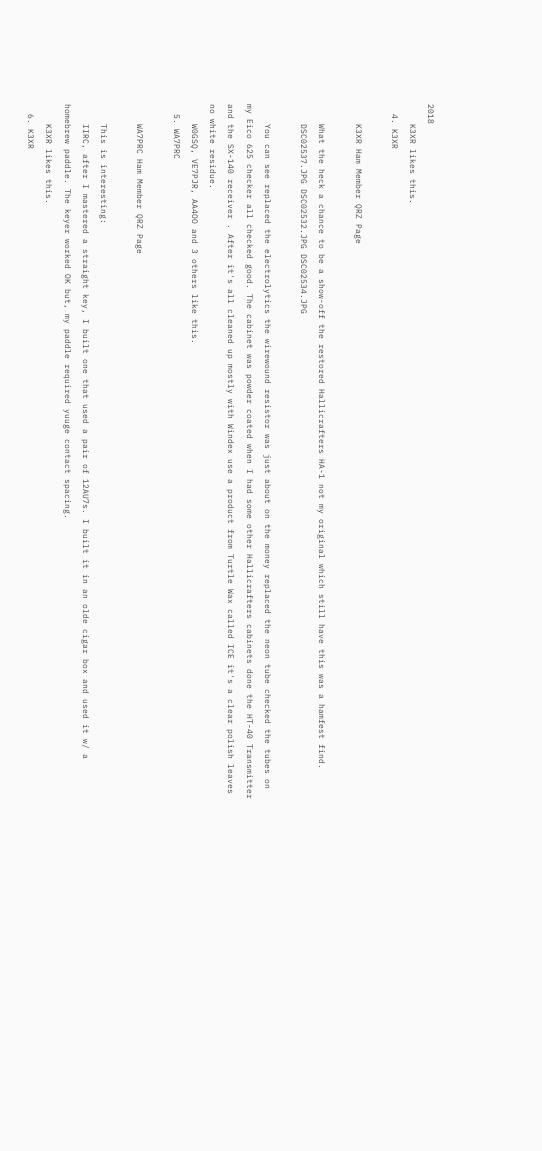2018
    K3XR likes this.
  4. K3XR

    K3XR Ham Member QRZ Page

    What the heck a chance to be a show-off the restored Hallicrafters HA-1 not my original which still have this was a hamfest find.
    DSC02537.JPG DSC02532.JPG DSC02534.JPG

    You can see replaced the electrolytics the wirewound resistor was just about on the money replaced the neon tube checked the tubes on my Eico 625 checker all checked good. The cabinet was powder coated when I had some other Hallicrafters cabinets done the HT-40 Transmitter and the SX-140 receiver . After it's all cleaned up mostly with Windex use a product from Turtle Wax called ICE it's a clear polish leaves no white residue.
    W0GSQ, VE7PJR, AA4OO and 3 others like this.
  5. WA7PRC

    WA7PRC Ham Member QRZ Page

    This is interesting:
    IIRC, after I mastered a straight key, I built one that used a pair of 12AU7s. I built it in an olde cigar box and used it w/ a homebrew paddle. The keyer worked OK but, my paddle required yuuge contact spacing.
    K3XR likes this.
  6. K3XR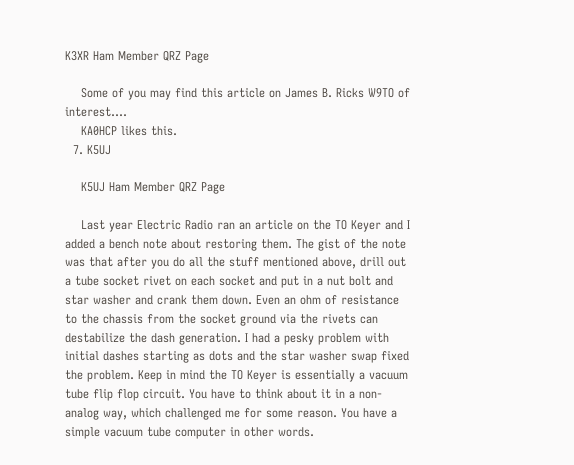K3XR Ham Member QRZ Page

    Some of you may find this article on James B. Ricks W9TO of interest....
    KA0HCP likes this.
  7. K5UJ

    K5UJ Ham Member QRZ Page

    Last year Electric Radio ran an article on the TO Keyer and I added a bench note about restoring them. The gist of the note was that after you do all the stuff mentioned above, drill out a tube socket rivet on each socket and put in a nut bolt and star washer and crank them down. Even an ohm of resistance to the chassis from the socket ground via the rivets can destabilize the dash generation. I had a pesky problem with initial dashes starting as dots and the star washer swap fixed the problem. Keep in mind the TO Keyer is essentially a vacuum tube flip flop circuit. You have to think about it in a non-analog way, which challenged me for some reason. You have a simple vacuum tube computer in other words.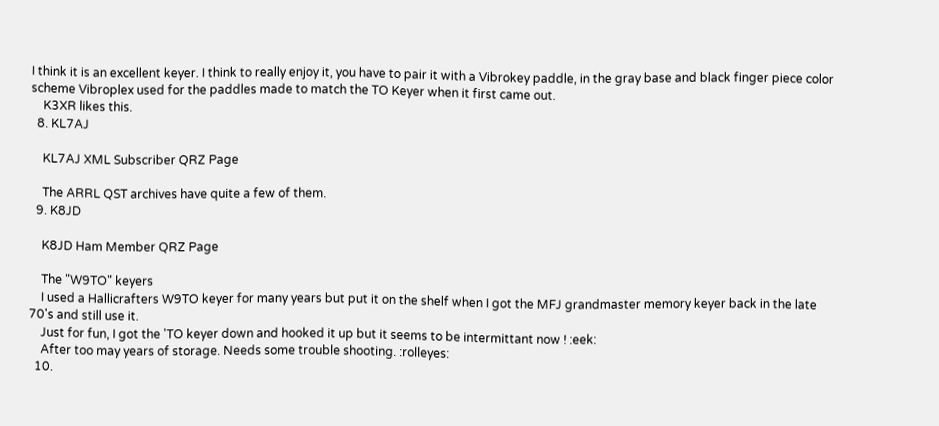I think it is an excellent keyer. I think to really enjoy it, you have to pair it with a Vibrokey paddle, in the gray base and black finger piece color scheme Vibroplex used for the paddles made to match the TO Keyer when it first came out.
    K3XR likes this.
  8. KL7AJ

    KL7AJ XML Subscriber QRZ Page

    The ARRL QST archives have quite a few of them.
  9. K8JD

    K8JD Ham Member QRZ Page

    The "W9TO" keyers
    I used a Hallicrafters W9TO keyer for many years but put it on the shelf when I got the MFJ grandmaster memory keyer back in the late 70's and still use it.
    Just for fun, I got the 'TO keyer down and hooked it up but it seems to be intermittant now ! :eek:
    After too may years of storage. Needs some trouble shooting. :rolleyes:
  10.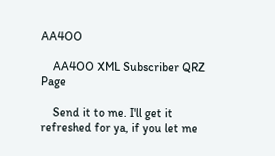AA4OO

    AA4OO XML Subscriber QRZ Page

    Send it to me. I'll get it refreshed for ya, if you let me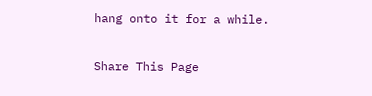hang onto it for a while.

Share This Page